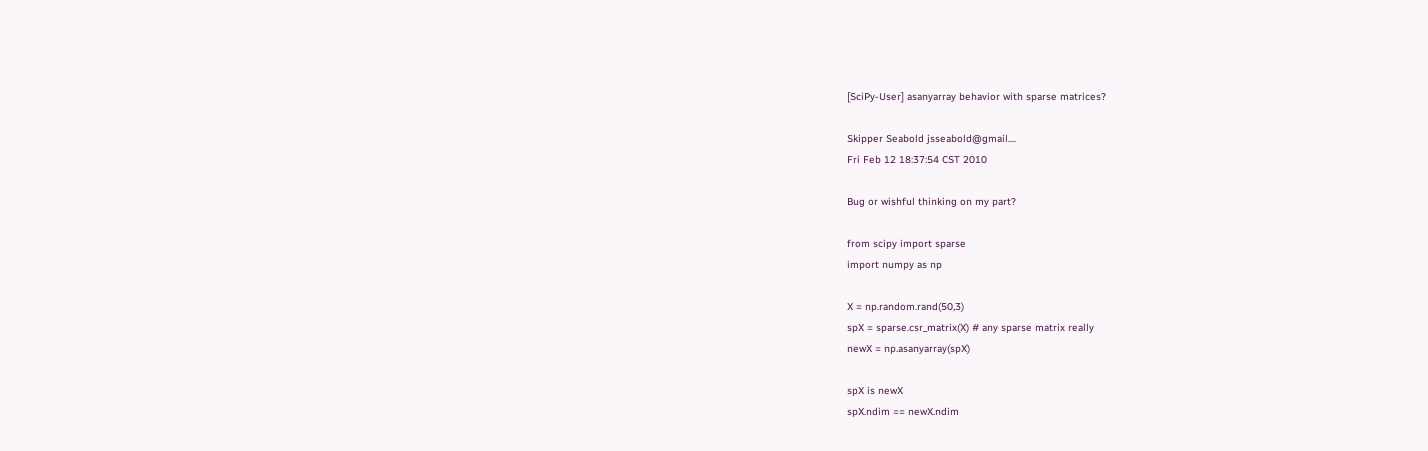[SciPy-User] asanyarray behavior with sparse matrices?

Skipper Seabold jsseabold@gmail....
Fri Feb 12 18:37:54 CST 2010

Bug or wishful thinking on my part?

from scipy import sparse
import numpy as np

X = np.random.rand(50,3)
spX = sparse.csr_matrix(X) # any sparse matrix really
newX = np.asanyarray(spX)

spX is newX
spX.ndim == newX.ndim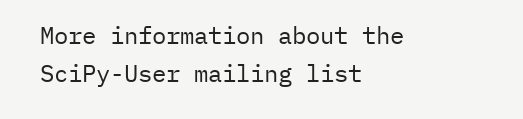More information about the SciPy-User mailing list